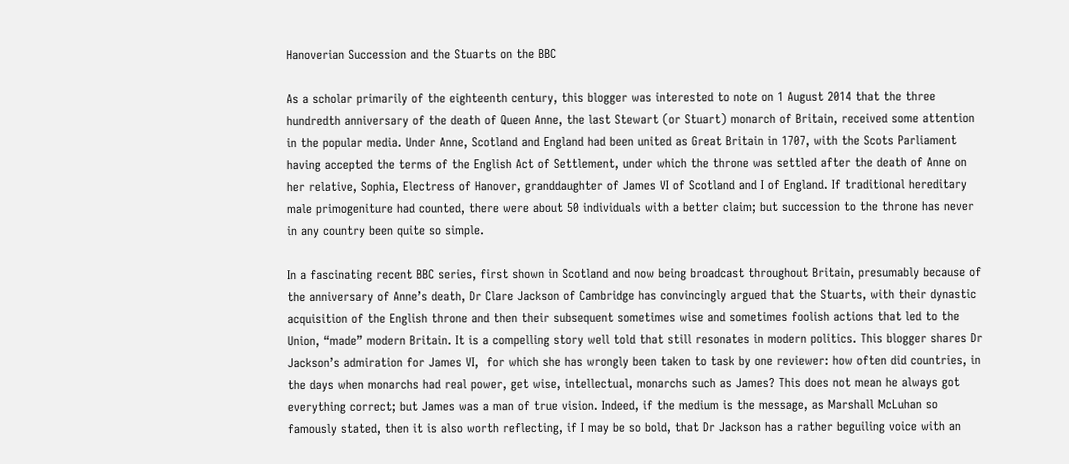Hanoverian Succession and the Stuarts on the BBC

As a scholar primarily of the eighteenth century, this blogger was interested to note on 1 August 2014 that the three hundredth anniversary of the death of Queen Anne, the last Stewart (or Stuart) monarch of Britain, received some attention in the popular media. Under Anne, Scotland and England had been united as Great Britain in 1707, with the Scots Parliament having accepted the terms of the English Act of Settlement, under which the throne was settled after the death of Anne on her relative, Sophia, Electress of Hanover, granddaughter of James VI of Scotland and I of England. If traditional hereditary male primogeniture had counted, there were about 50 individuals with a better claim; but succession to the throne has never in any country been quite so simple.

In a fascinating recent BBC series, first shown in Scotland and now being broadcast throughout Britain, presumably because of the anniversary of Anne’s death, Dr Clare Jackson of Cambridge has convincingly argued that the Stuarts, with their dynastic acquisition of the English throne and then their subsequent sometimes wise and sometimes foolish actions that led to the Union, “made” modern Britain. It is a compelling story well told that still resonates in modern politics. This blogger shares Dr Jackson’s admiration for James VI,  for which she has wrongly been taken to task by one reviewer: how often did countries, in the days when monarchs had real power, get wise, intellectual, monarchs such as James? This does not mean he always got everything correct; but James was a man of true vision. Indeed, if the medium is the message, as Marshall McLuhan so famously stated, then it is also worth reflecting, if I may be so bold, that Dr Jackson has a rather beguiling voice with an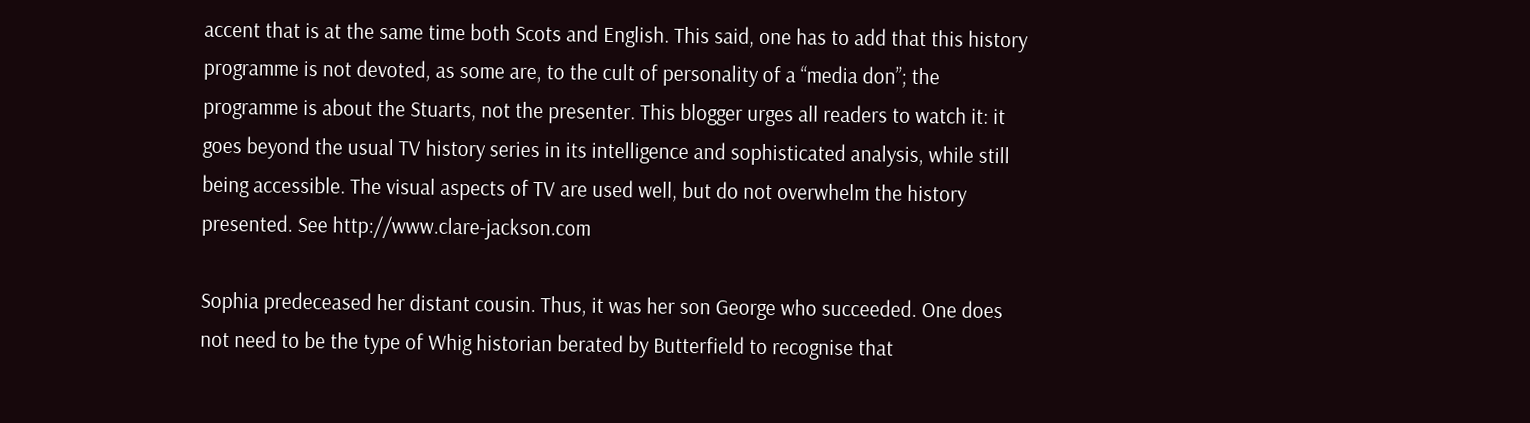accent that is at the same time both Scots and English. This said, one has to add that this history programme is not devoted, as some are, to the cult of personality of a “media don”; the programme is about the Stuarts, not the presenter. This blogger urges all readers to watch it: it goes beyond the usual TV history series in its intelligence and sophisticated analysis, while still being accessible. The visual aspects of TV are used well, but do not overwhelm the history presented. See http://www.clare-jackson.com

Sophia predeceased her distant cousin. Thus, it was her son George who succeeded. One does not need to be the type of Whig historian berated by Butterfield to recognise that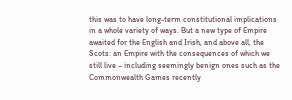this was to have long-term constitutional implications in a whole variety of ways. But a new type of Empire awaited for the English and Irish, and above all, the Scots: an Empire with the consequences of which we still live – including seemingly benign ones such as the Commonwealth Games recently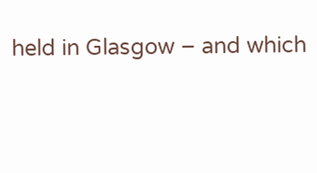held in Glasgow – and which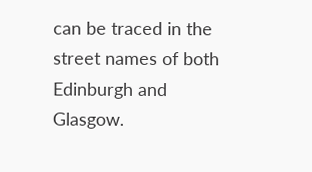can be traced in the street names of both Edinburgh and Glasgow.